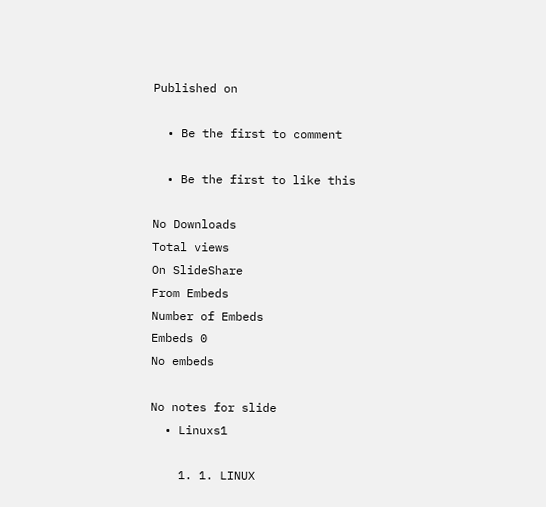Published on

  • Be the first to comment

  • Be the first to like this

No Downloads
Total views
On SlideShare
From Embeds
Number of Embeds
Embeds 0
No embeds

No notes for slide
  • Linuxs1

    1. 1. LINUX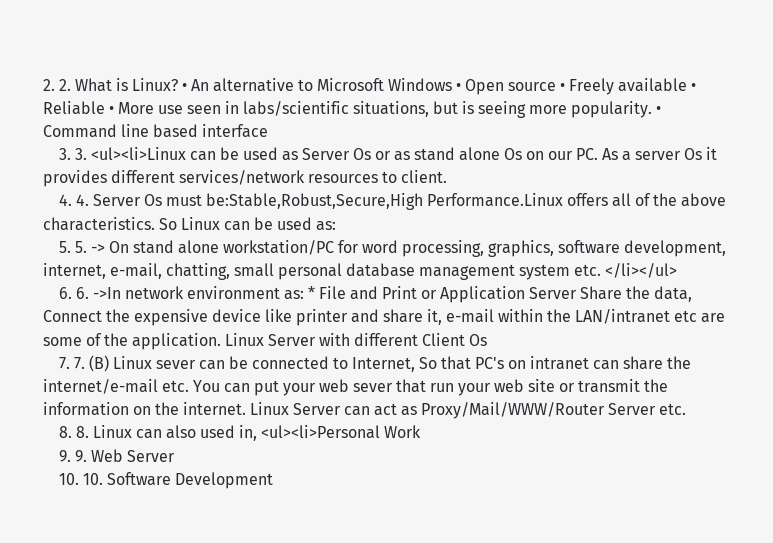2. 2. What is Linux? • An alternative to Microsoft Windows • Open source • Freely available • Reliable • More use seen in labs/scientific situations, but is seeing more popularity. • Command line based interface
    3. 3. <ul><li>Linux can be used as Server Os or as stand alone Os on our PC. As a server Os it provides different services/network resources to client.
    4. 4. Server Os must be:Stable,Robust,Secure,High Performance.Linux offers all of the above characteristics. So Linux can be used as:
    5. 5. -> On stand alone workstation/PC for word processing, graphics, software development, internet, e-mail, chatting, small personal database management system etc. </li></ul>
    6. 6. ->In network environment as: * File and Print or Application Server Share the data, Connect the expensive device like printer and share it, e-mail within the LAN/intranet etc are some of the application. Linux Server with different Client Os
    7. 7. (B) Linux sever can be connected to Internet, So that PC's on intranet can share the internet/e-mail etc. You can put your web sever that run your web site or transmit the information on the internet. Linux Server can act as Proxy/Mail/WWW/Router Server etc.
    8. 8. Linux can also used in, <ul><li>Personal Work
    9. 9. Web Server
    10. 10. Software Development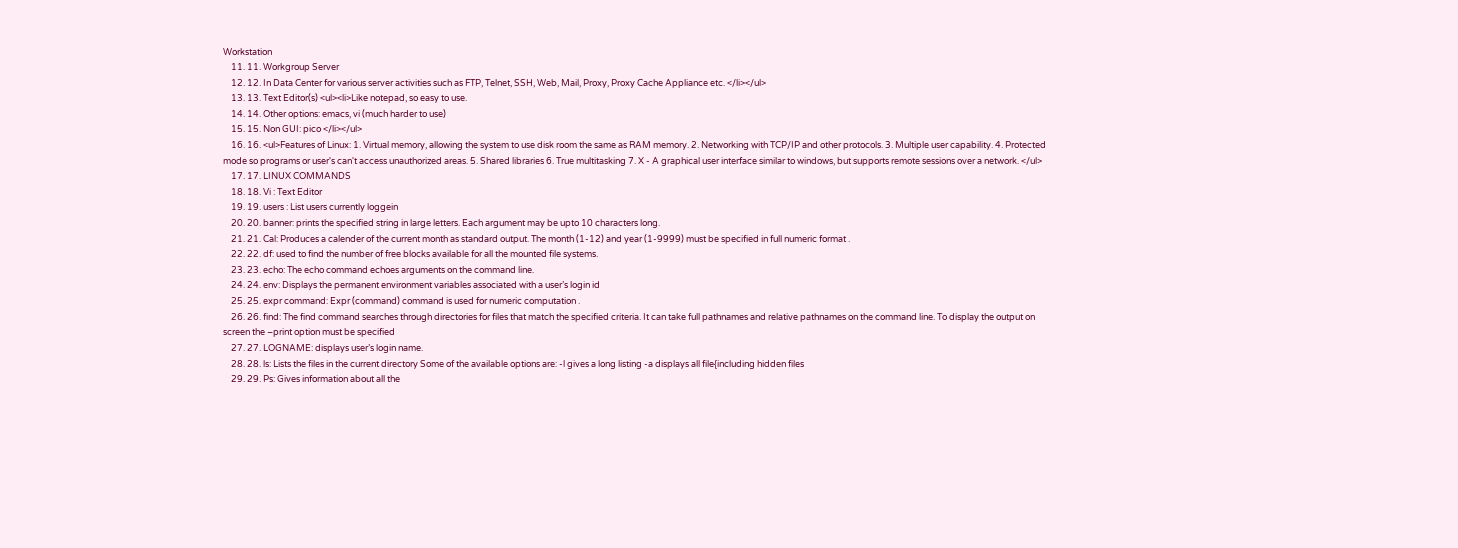Workstation
    11. 11. Workgroup Server
    12. 12. In Data Center for various server activities such as FTP, Telnet, SSH, Web, Mail, Proxy, Proxy Cache Appliance etc. </li></ul>
    13. 13. Text Editor(s) <ul><li>Like notepad, so easy to use.
    14. 14. Other options: emacs, vi (much harder to use)
    15. 15. Non GUI: pico </li></ul>
    16. 16. <ul>Features of Linux: 1. Virtual memory, allowing the system to use disk room the same as RAM memory. 2. Networking with TCP/IP and other protocols. 3. Multiple user capability. 4. Protected mode so programs or user's can't access unauthorized areas. 5. Shared libraries 6. True multitasking 7. X - A graphical user interface similar to windows, but supports remote sessions over a network. </ul>
    17. 17. LINUX COMMANDS
    18. 18. Vi : Text Editor
    19. 19. users : List users currently loggein
    20. 20. banner: prints the specified string in large letters. Each argument may be upto 10 characters long.
    21. 21. Cal: Produces a calender of the current month as standard output. The month (1-12) and year (1-9999) must be specified in full numeric format .
    22. 22. df: used to find the number of free blocks available for all the mounted file systems.
    23. 23. echo: The echo command echoes arguments on the command line.
    24. 24. env: Displays the permanent environment variables associated with a user’s login id
    25. 25. expr command: Expr (command) command is used for numeric computation .
    26. 26. find: The find command searches through directories for files that match the specified criteria. It can take full pathnames and relative pathnames on the command line. To display the output on screen the –print option must be specified
    27. 27. LOGNAME: displays user’s login name.
    28. 28. ls: Lists the files in the current directory Some of the available options are: -l gives a long listing -a displays all file{including hidden files
    29. 29. Ps: Gives information about all the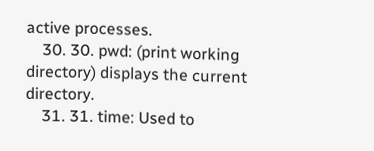active processes.
    30. 30. pwd: (print working directory) displays the current directory.
    31. 31. time: Used to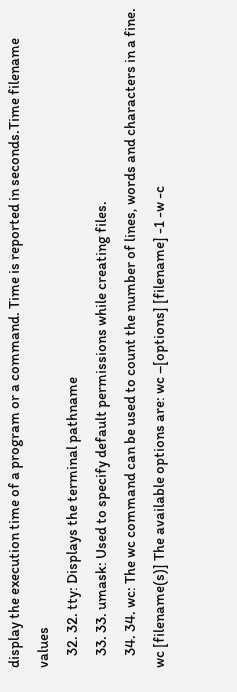display the execution time of a program or a command. Time is reported in seconds.Time filename values
    32. 32. tty: Displays the terminal pathname
    33. 33. umask: Used to specify default permissions while creating files.
    34. 34. wc: The wc command can be used to count the number of lines, words and characters in a fine. wc [filename(s)] The available options are: wc –[options] [filename] -1 -w -c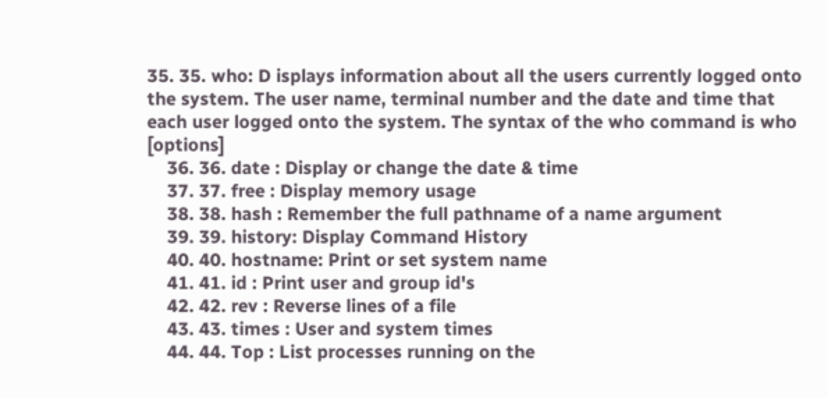35. 35. who: D isplays information about all the users currently logged onto the system. The user name, terminal number and the date and time that each user logged onto the system. The syntax of the who command is who [options]
    36. 36. date : Display or change the date & time
    37. 37. free : Display memory usage
    38. 38. hash : Remember the full pathname of a name argument
    39. 39. history: Display Command History
    40. 40. hostname: Print or set system name
    41. 41. id : Print user and group id's
    42. 42. rev : Reverse lines of a file
    43. 43. times : User and system times
    44. 44. Top : List processes running on the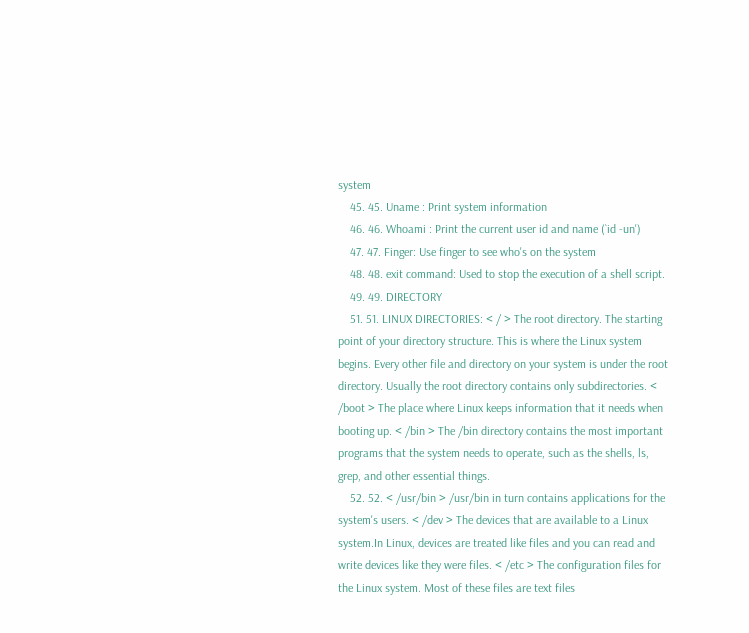system
    45. 45. Uname : Print system information
    46. 46. Whoami : Print the current user id and name (`id -un')
    47. 47. Finger: Use finger to see who's on the system
    48. 48. exit command: Used to stop the execution of a shell script.
    49. 49. DIRECTORY
    51. 51. LINUX DIRECTORIES: < / > The root directory. The starting point of your directory structure. This is where the Linux system begins. Every other file and directory on your system is under the root directory. Usually the root directory contains only subdirectories. < /boot > The place where Linux keeps information that it needs when booting up. < /bin > The /bin directory contains the most important programs that the system needs to operate, such as the shells, ls, grep, and other essential things.
    52. 52. < /usr/bin > /usr/bin in turn contains applications for the system's users. < /dev > The devices that are available to a Linux system.In Linux, devices are treated like files and you can read and write devices like they were files. < /etc > The configuration files for the Linux system. Most of these files are text files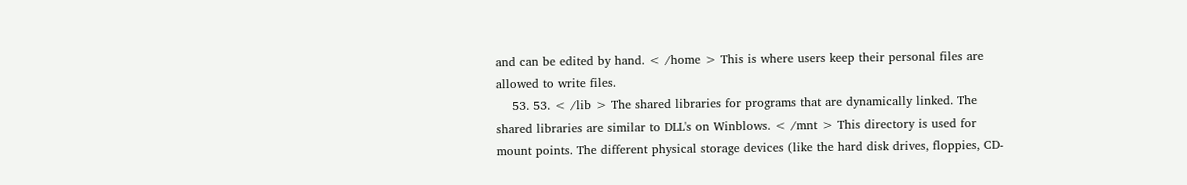and can be edited by hand. < /home > This is where users keep their personal files are allowed to write files.
    53. 53. < /lib > The shared libraries for programs that are dynamically linked. The shared libraries are similar to DLL's on Winblows. < /mnt > This directory is used for mount points. The different physical storage devices (like the hard disk drives, floppies, CD-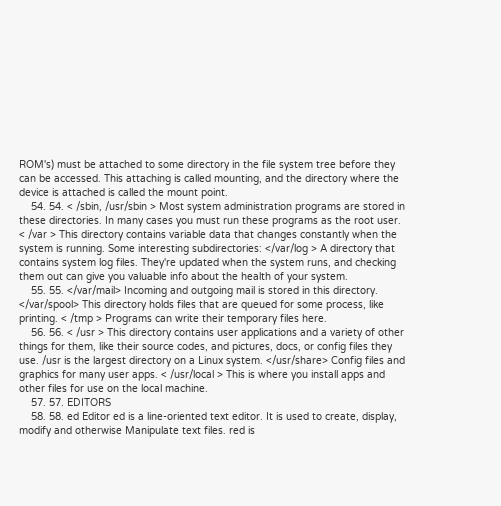ROM's) must be attached to some directory in the file system tree before they can be accessed. This attaching is called mounting, and the directory where the device is attached is called the mount point.
    54. 54. < /sbin, /usr/sbin > Most system administration programs are stored in these directories. In many cases you must run these programs as the root user. < /var > This directory contains variable data that changes constantly when the system is running. Some interesting subdirectories: </var/log > A directory that contains system log files. They're updated when the system runs, and checking them out can give you valuable info about the health of your system.
    55. 55. </var/mail> Incoming and outgoing mail is stored in this directory. </var/spool> This directory holds files that are queued for some process, like printing. < /tmp > Programs can write their temporary files here.
    56. 56. < /usr > This directory contains user applications and a variety of other things for them, like their source codes, and pictures, docs, or config files they use. /usr is the largest directory on a Linux system. </usr/share> Config files and graphics for many user apps. < /usr/local > This is where you install apps and other files for use on the local machine.
    57. 57. EDITORS
    58. 58. ed Editor ed is a line-oriented text editor. It is used to create, display, modify and otherwise Manipulate text files. red is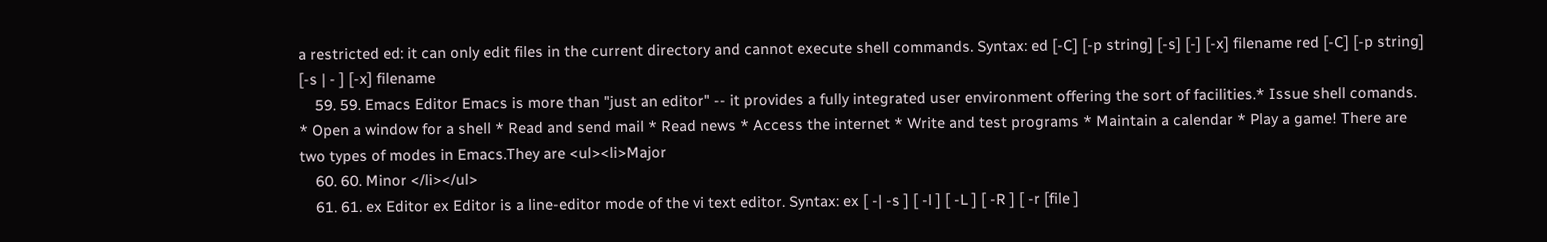a restricted ed: it can only edit files in the current directory and cannot execute shell commands. Syntax: ed [-C] [-p string] [-s] [-] [-x] filename red [-C] [-p string] [-s | - ] [-x] filename
    59. 59. Emacs Editor Emacs is more than "just an editor" -- it provides a fully integrated user environment offering the sort of facilities.* Issue shell comands. * Open a window for a shell * Read and send mail * Read news * Access the internet * Write and test programs * Maintain a calendar * Play a game! There are two types of modes in Emacs.They are <ul><li>Major
    60. 60. Minor </li></ul>
    61. 61. ex Editor ex Editor is a line-editor mode of the vi text editor. Syntax: ex [ -| -s ] [ -l ] [ -L ] [ -R ] [ -r [file ]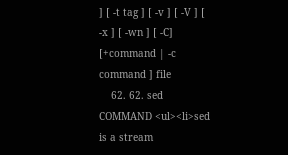] [ -t tag ] [ -v ] [ -V ] [ -x ] [ -wn ] [ -C] [+command | -c command ] file
    62. 62. sed COMMAND <ul><li>sed is a stream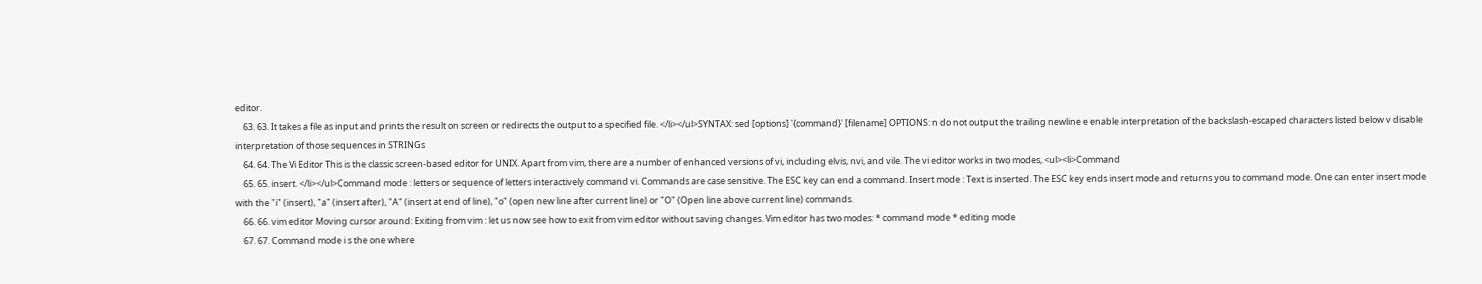editor.
    63. 63. It takes a file as input and prints the result on screen or redirects the output to a specified file. </li></ul>SYNTAX: sed [options] '{command}' [filename] OPTIONS: n do not output the trailing newline e enable interpretation of the backslash-escaped characters listed below v disable interpretation of those sequences in STRINGs
    64. 64. The Vi Editor This is the classic screen-based editor for UNIX. Apart from vim, there are a number of enhanced versions of vi, including elvis, nvi, and vile. The vi editor works in two modes, <ul><li>Command
    65. 65. insert. </li></ul>Command mode : letters or sequence of letters interactively command vi. Commands are case sensitive. The ESC key can end a command. Insert mode : Text is inserted. The ESC key ends insert mode and returns you to command mode. One can enter insert mode with the "i" (insert), "a" (insert after), "A" (insert at end of line), "o" (open new line after current line) or "O" (Open line above current line) commands.
    66. 66. vim editor Moving cursor around: Exiting from vim : let us now see how to exit from vim editor without saving changes. Vim editor has two modes: * command mode * editing mode
    67. 67. Command mode i s the one where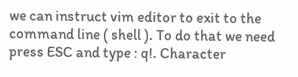we can instruct vim editor to exit to the command line ( shell ). To do that we need press ESC and type : q!. Character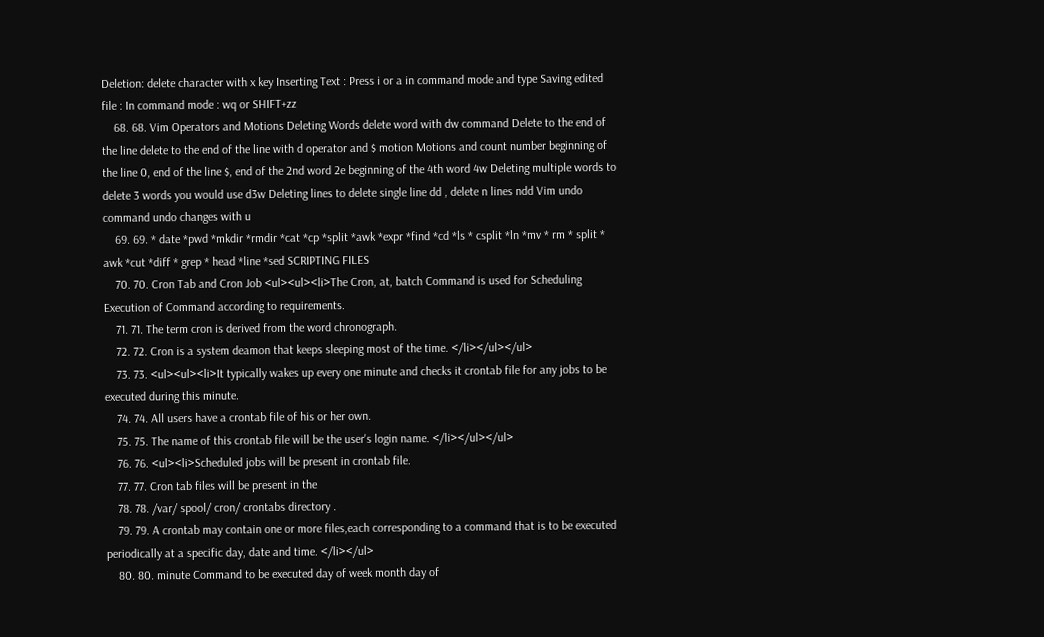Deletion: delete character with x key Inserting Text : Press i or a in command mode and type Saving edited file : In command mode : wq or SHIFT+zz
    68. 68. Vim Operators and Motions Deleting Words delete word with dw command Delete to the end of the line delete to the end of the line with d operator and $ motion Motions and count number beginning of the line 0, end of the line $, end of the 2nd word 2e beginning of the 4th word 4w Deleting multiple words to delete 3 words you would use d3w Deleting lines to delete single line dd , delete n lines ndd Vim undo command undo changes with u
    69. 69. * date *pwd *mkdir *rmdir *cat *cp *split *awk *expr *find *cd *ls * csplit *ln *mv * rm * split * awk *cut *diff * grep * head *line *sed SCRIPTING FILES
    70. 70. Cron Tab and Cron Job <ul><ul><li>The Cron, at, batch Command is used for Scheduling Execution of Command according to requirements.
    71. 71. The term cron is derived from the word chronograph.
    72. 72. Cron is a system deamon that keeps sleeping most of the time. </li></ul></ul>
    73. 73. <ul><ul><li>It typically wakes up every one minute and checks it crontab file for any jobs to be executed during this minute.
    74. 74. All users have a crontab file of his or her own.
    75. 75. The name of this crontab file will be the user's login name. </li></ul></ul>
    76. 76. <ul><li>Scheduled jobs will be present in crontab file.
    77. 77. Cron tab files will be present in the
    78. 78. /var/ spool/ cron/ crontabs directory .
    79. 79. A crontab may contain one or more files,each corresponding to a command that is to be executed periodically at a specific day, date and time. </li></ul>
    80. 80. minute Command to be executed day of week month day of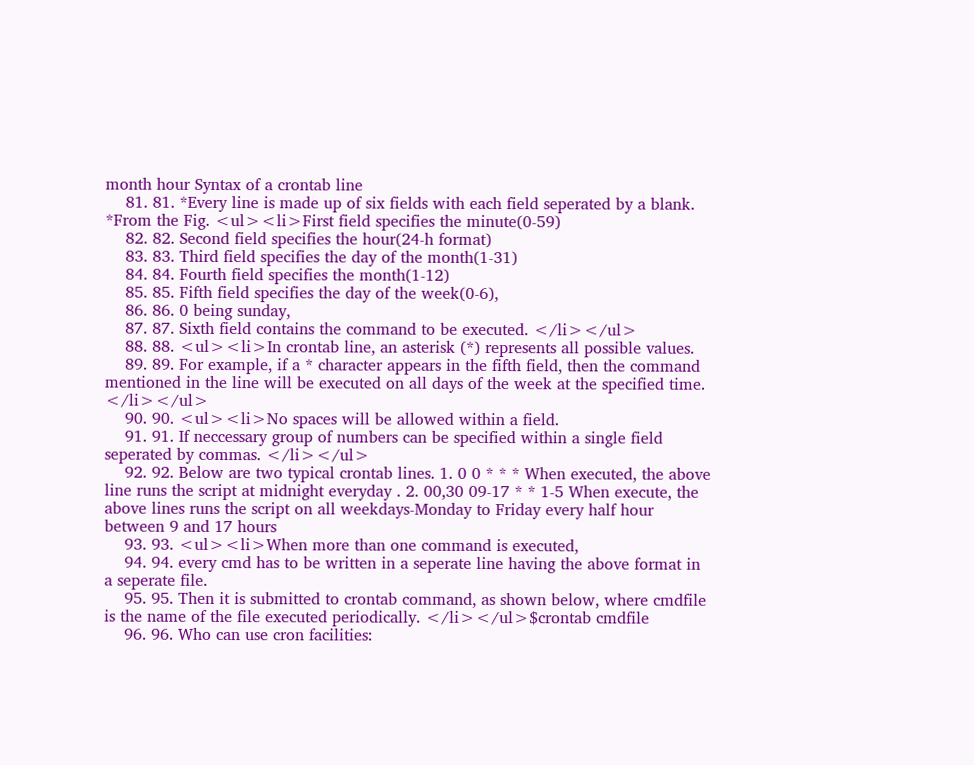month hour Syntax of a crontab line
    81. 81. *Every line is made up of six fields with each field seperated by a blank. *From the Fig. <ul><li>First field specifies the minute(0-59)
    82. 82. Second field specifies the hour(24-h format)
    83. 83. Third field specifies the day of the month(1-31)
    84. 84. Fourth field specifies the month(1-12)
    85. 85. Fifth field specifies the day of the week(0-6),
    86. 86. 0 being sunday,
    87. 87. Sixth field contains the command to be executed. </li></ul>
    88. 88. <ul><li>In crontab line, an asterisk (*) represents all possible values.
    89. 89. For example, if a * character appears in the fifth field, then the command mentioned in the line will be executed on all days of the week at the specified time. </li></ul>
    90. 90. <ul><li>No spaces will be allowed within a field.
    91. 91. If neccessary group of numbers can be specified within a single field seperated by commas. </li></ul>
    92. 92. Below are two typical crontab lines. 1. 0 0 * * * When executed, the above line runs the script at midnight everyday . 2. 00,30 09-17 * * 1-5 When execute, the above lines runs the script on all weekdays-Monday to Friday every half hour between 9 and 17 hours
    93. 93. <ul><li>When more than one command is executed,
    94. 94. every cmd has to be written in a seperate line having the above format in a seperate file.
    95. 95. Then it is submitted to crontab command, as shown below, where cmdfile is the name of the file executed periodically. </li></ul>$crontab cmdfile
    96. 96. Who can use cron facilities: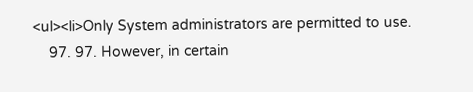<ul><li>Only System administrators are permitted to use.
    97. 97. However, in certain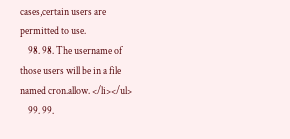cases,certain users are permitted to use.
    98. 98. The username of those users will be in a file named cron.allow. </li></ul>
    99. 99.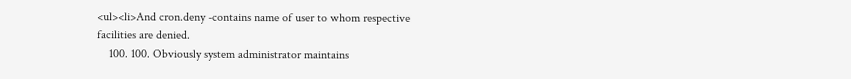<ul><li>And cron.deny -contains name of user to whom respective facilities are denied.
    100. 100. Obviously system administrator maintains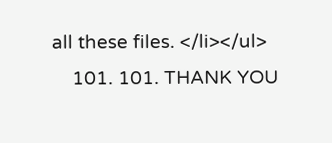all these files. </li></ul>
    101. 101. THANK YOU